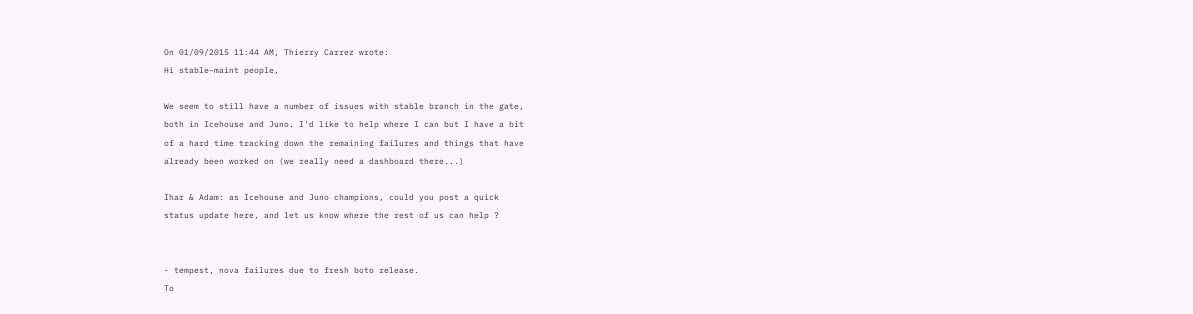On 01/09/2015 11:44 AM, Thierry Carrez wrote:
Hi stable-maint people,

We seem to still have a number of issues with stable branch in the gate,
both in Icehouse and Juno. I'd like to help where I can but I have a bit
of a hard time tracking down the remaining failures and things that have
already been worked on (we really need a dashboard there...)

Ihar & Adam: as Icehouse and Juno champions, could you post a quick
status update here, and let us know where the rest of us can help ?


- tempest, nova failures due to fresh boto release.
To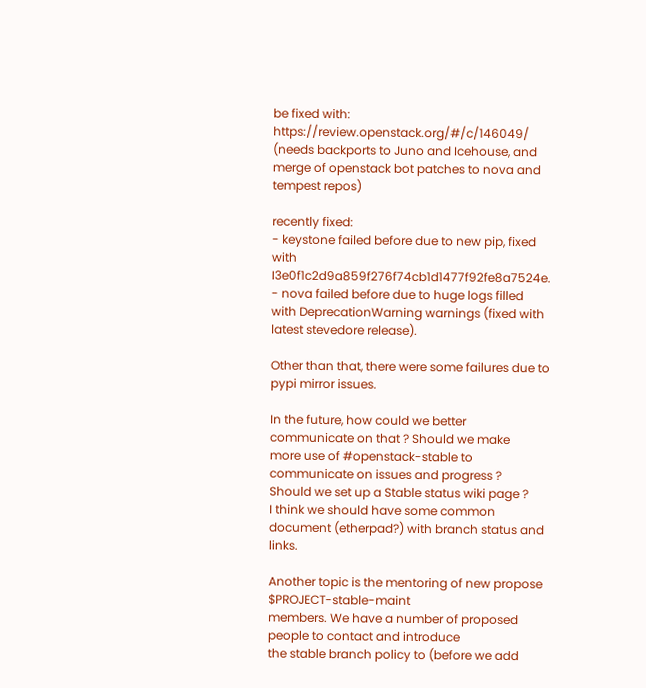be fixed with: https://review.openstack.org/#/c/146049/ (needs backports to Juno and Icehouse, and merge of openstack bot patches to nova and tempest repos)

recently fixed:
- keystone failed before due to new pip, fixed with I3e0f1c2d9a859f276f74cb1d1477f92fe8a7524e. - nova failed before due to huge logs filled with DeprecationWarning warnings (fixed with latest stevedore release).

Other than that, there were some failures due to pypi mirror issues.

In the future, how could we better communicate on that ? Should we make
more use of #openstack-stable to communicate on issues and progress ?
Should we set up a Stable status wiki page ?
I think we should have some common document (etherpad?) with branch status and links.

Another topic is the mentoring of new propose $PROJECT-stable-maint
members. We have a number of proposed people to contact and introduce
the stable branch policy to (before we add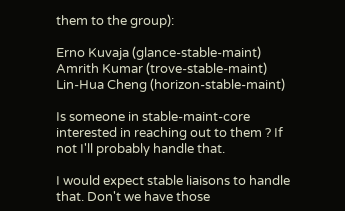them to the group):

Erno Kuvaja (glance-stable-maint)
Amrith Kumar (trove-stable-maint)
Lin-Hua Cheng (horizon-stable-maint)

Is someone in stable-maint-core interested in reaching out to them ? If
not I'll probably handle that.

I would expect stable liaisons to handle that. Don't we have those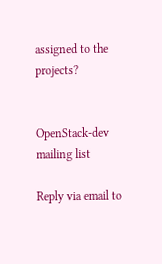assigned to the projects?


OpenStack-dev mailing list

Reply via email to